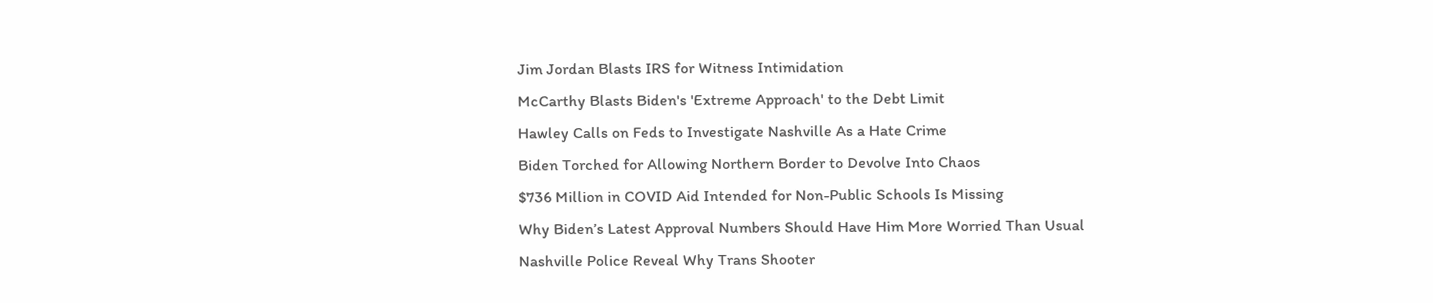Jim Jordan Blasts IRS for Witness Intimidation
McCarthy Blasts Biden's 'Extreme Approach' to the Debt Limit
Hawley Calls on Feds to Investigate Nashville As a Hate Crime
Biden Torched for Allowing Northern Border to Devolve Into Chaos
$736 Million in COVID Aid Intended for Non-Public Schools Is Missing
Why Biden’s Latest Approval Numbers Should Have Him More Worried Than Usual
Nashville Police Reveal Why Trans Shooter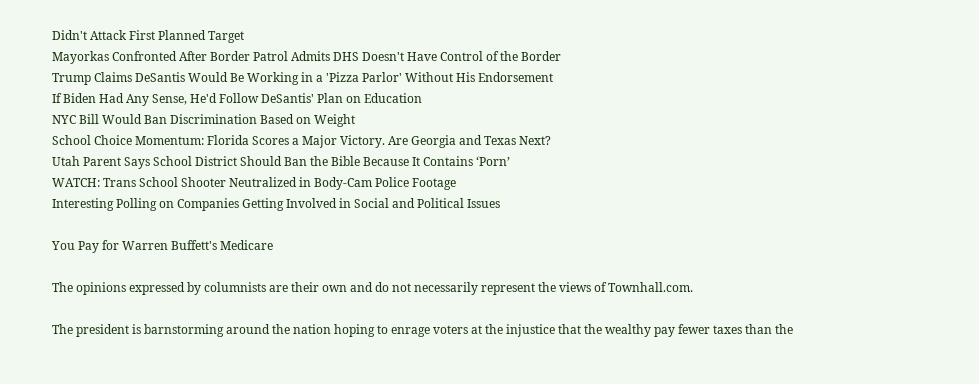Didn't Attack First Planned Target
Mayorkas Confronted After Border Patrol Admits DHS Doesn't Have Control of the Border
Trump Claims DeSantis Would Be Working in a 'Pizza Parlor' Without His Endorsement
If Biden Had Any Sense, He'd Follow DeSantis' Plan on Education
NYC Bill Would Ban Discrimination Based on Weight
School Choice Momentum: Florida Scores a Major Victory. Are Georgia and Texas Next?
Utah Parent Says School District Should Ban the Bible Because It Contains ‘Porn’
WATCH: Trans School Shooter Neutralized in Body-Cam Police Footage
Interesting Polling on Companies Getting Involved in Social and Political Issues

You Pay for Warren Buffett's Medicare

The opinions expressed by columnists are their own and do not necessarily represent the views of Townhall.com.

The president is barnstorming around the nation hoping to enrage voters at the injustice that the wealthy pay fewer taxes than the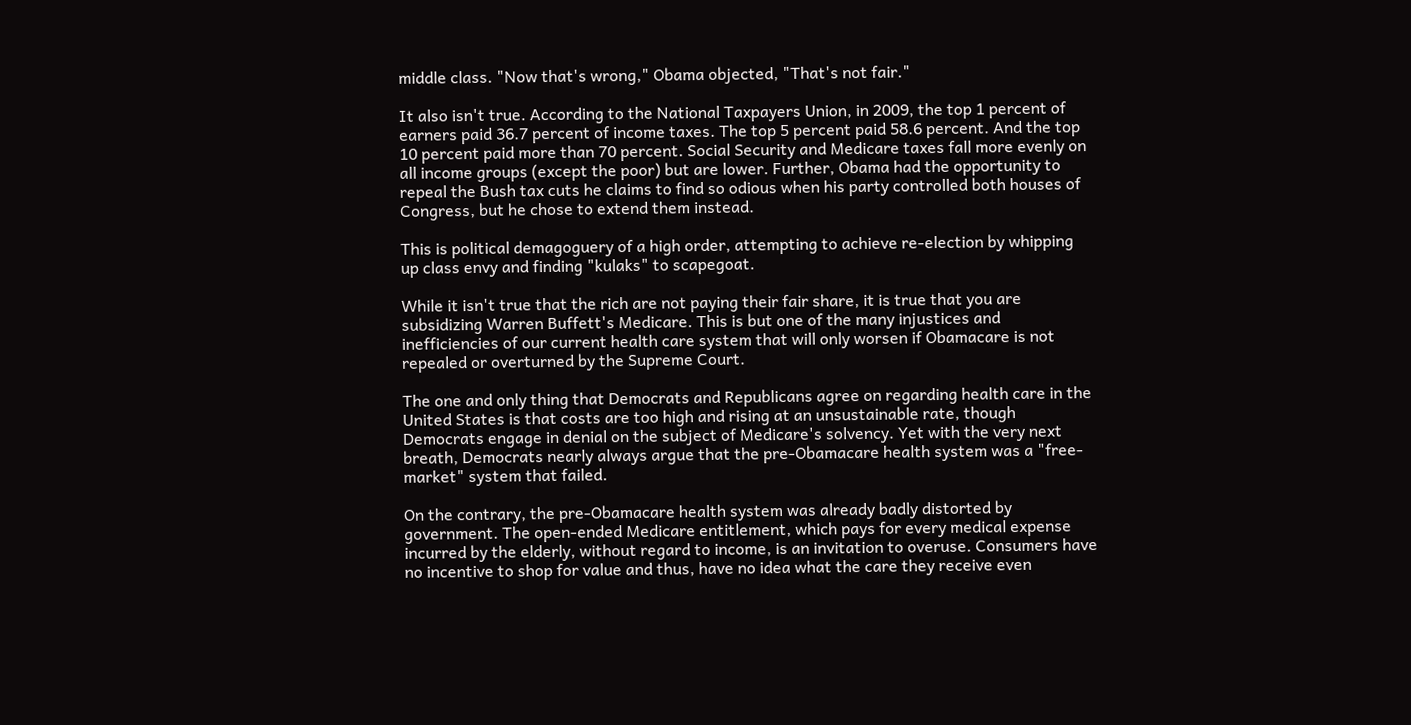middle class. "Now that's wrong," Obama objected, "That's not fair."

It also isn't true. According to the National Taxpayers Union, in 2009, the top 1 percent of earners paid 36.7 percent of income taxes. The top 5 percent paid 58.6 percent. And the top 10 percent paid more than 70 percent. Social Security and Medicare taxes fall more evenly on all income groups (except the poor) but are lower. Further, Obama had the opportunity to repeal the Bush tax cuts he claims to find so odious when his party controlled both houses of Congress, but he chose to extend them instead.

This is political demagoguery of a high order, attempting to achieve re-election by whipping up class envy and finding "kulaks" to scapegoat.

While it isn't true that the rich are not paying their fair share, it is true that you are subsidizing Warren Buffett's Medicare. This is but one of the many injustices and inefficiencies of our current health care system that will only worsen if Obamacare is not repealed or overturned by the Supreme Court.

The one and only thing that Democrats and Republicans agree on regarding health care in the United States is that costs are too high and rising at an unsustainable rate, though Democrats engage in denial on the subject of Medicare's solvency. Yet with the very next breath, Democrats nearly always argue that the pre-Obamacare health system was a "free-market" system that failed.

On the contrary, the pre-Obamacare health system was already badly distorted by government. The open-ended Medicare entitlement, which pays for every medical expense incurred by the elderly, without regard to income, is an invitation to overuse. Consumers have no incentive to shop for value and thus, have no idea what the care they receive even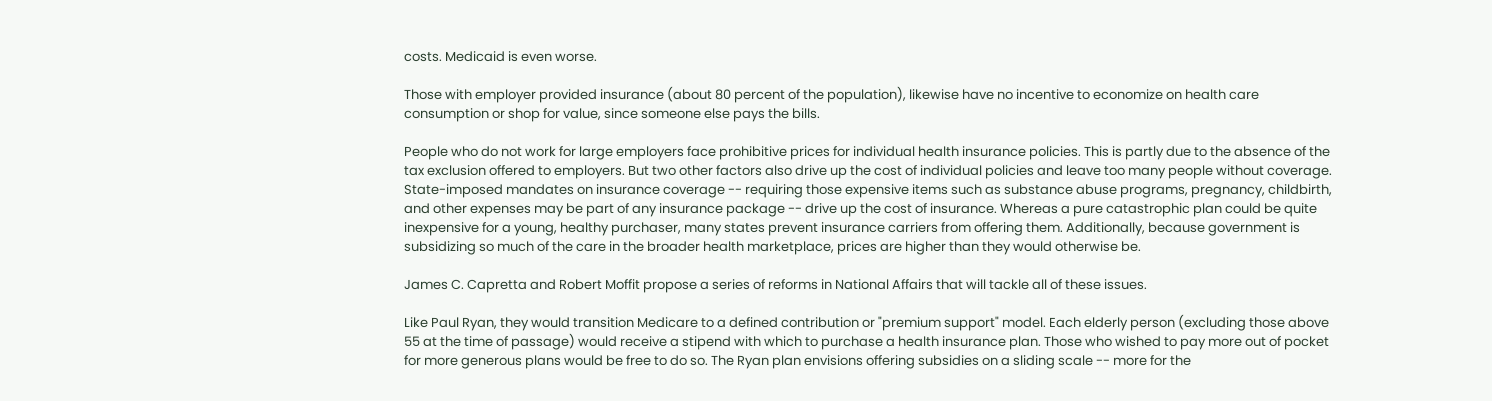costs. Medicaid is even worse.

Those with employer provided insurance (about 80 percent of the population), likewise have no incentive to economize on health care consumption or shop for value, since someone else pays the bills.

People who do not work for large employers face prohibitive prices for individual health insurance policies. This is partly due to the absence of the tax exclusion offered to employers. But two other factors also drive up the cost of individual policies and leave too many people without coverage. State-imposed mandates on insurance coverage -- requiring those expensive items such as substance abuse programs, pregnancy, childbirth, and other expenses may be part of any insurance package -- drive up the cost of insurance. Whereas a pure catastrophic plan could be quite inexpensive for a young, healthy purchaser, many states prevent insurance carriers from offering them. Additionally, because government is subsidizing so much of the care in the broader health marketplace, prices are higher than they would otherwise be.

James C. Capretta and Robert Moffit propose a series of reforms in National Affairs that will tackle all of these issues.

Like Paul Ryan, they would transition Medicare to a defined contribution or "premium support" model. Each elderly person (excluding those above 55 at the time of passage) would receive a stipend with which to purchase a health insurance plan. Those who wished to pay more out of pocket for more generous plans would be free to do so. The Ryan plan envisions offering subsidies on a sliding scale -- more for the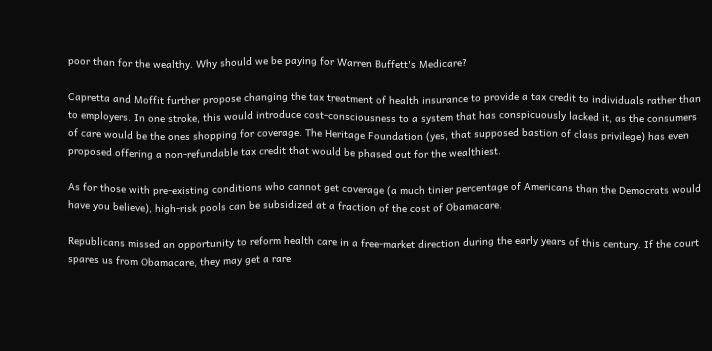poor than for the wealthy. Why should we be paying for Warren Buffett's Medicare?

Capretta and Moffit further propose changing the tax treatment of health insurance to provide a tax credit to individuals rather than to employers. In one stroke, this would introduce cost-consciousness to a system that has conspicuously lacked it, as the consumers of care would be the ones shopping for coverage. The Heritage Foundation (yes, that supposed bastion of class privilege) has even proposed offering a non-refundable tax credit that would be phased out for the wealthiest.

As for those with pre-existing conditions who cannot get coverage (a much tinier percentage of Americans than the Democrats would have you believe), high-risk pools can be subsidized at a fraction of the cost of Obamacare.

Republicans missed an opportunity to reform health care in a free-market direction during the early years of this century. If the court spares us from Obamacare, they may get a rare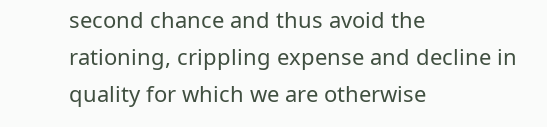second chance and thus avoid the rationing, crippling expense and decline in quality for which we are otherwise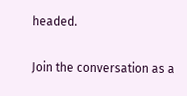headed.

Join the conversation as a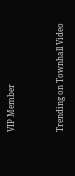VIP Member


Trending on Townhall Video